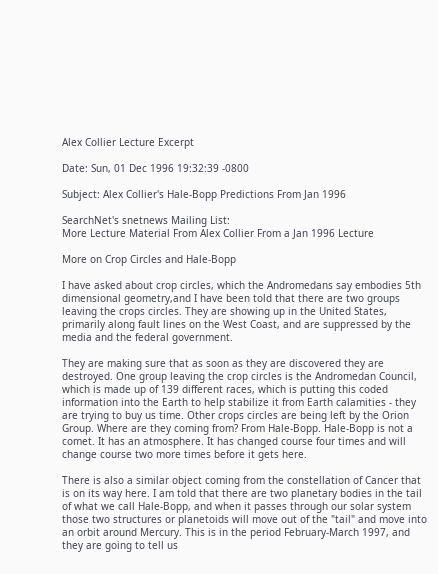Alex Collier Lecture Excerpt

Date: Sun, 01 Dec 1996 19:32:39 -0800

Subject: Alex Collier's Hale-Bopp Predictions From Jan 1996

SearchNet's snetnews Mailing List:
More Lecture Material From Alex Collier From a Jan 1996 Lecture

More on Crop Circles and Hale-Bopp

I have asked about crop circles, which the Andromedans say embodies 5th dimensional geometry,and I have been told that there are two groups leaving the crops circles. They are showing up in the United States, primarily along fault lines on the West Coast, and are suppressed by the media and the federal government.

They are making sure that as soon as they are discovered they are destroyed. One group leaving the crop circles is the Andromedan Council, which is made up of 139 different races, which is putting this coded information into the Earth to help stabilize it from Earth calamities - they are trying to buy us time. Other crops circles are being left by the Orion Group. Where are they coming from? From Hale-Bopp. Hale-Bopp is not a comet. It has an atmosphere. It has changed course four times and will change course two more times before it gets here.

There is also a similar object coming from the constellation of Cancer that is on its way here. I am told that there are two planetary bodies in the tail of what we call Hale-Bopp, and when it passes through our solar system those two structures or planetoids will move out of the "tail" and move into an orbit around Mercury. This is in the period February-March 1997, and they are going to tell us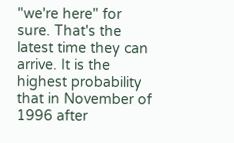"we're here" for sure. That's the latest time they can arrive. It is the highest probability that in November of 1996 after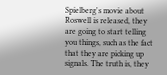Spielberg's movie about Roswell is released, they are going to start telling you things, such as the fact that they are picking up signals. The truth is, they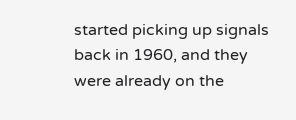started picking up signals back in 1960, and they were already on the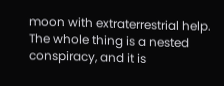moon with extraterrestrial help. The whole thing is a nested conspiracy, and it is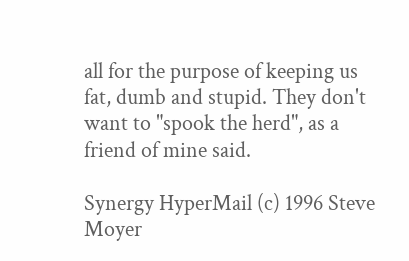all for the purpose of keeping us fat, dumb and stupid. They don't want to "spook the herd", as a friend of mine said.

Synergy HyperMail (c) 1996 Steve Moyer